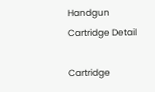Handgun Cartridge Detail

Cartridge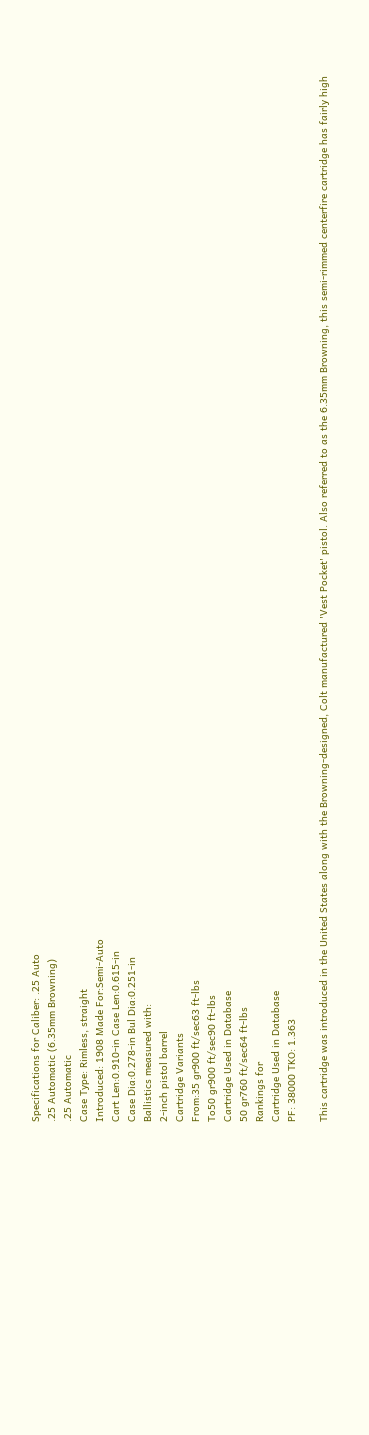Specifications for Caliber: .25 Auto
.25 Automatic (6.35mm Browning)
.25 Automatic
Case Type: Rimless, straight
Introduced: 1908 Made For:Semi-Auto
Cart Len:0.910-in Case Len:0.615-in
Case Dia:0.278-in Bul Dia:0.251-in
Ballistics measured with:
2-inch pistol barrel
Cartridge Variants
From:35 gr900 ft/sec63 ft-lbs
To50 gr900 ft/sec90 ft-lbs
Cartridge Used in Database
50 gr760 ft/sec64 ft-lbs
Rankings for
Cartridge Used in Database
PF: 38000 TKO: 1.363

This cartridge was introduced in the United States along with the Browning-designed, Colt manufactured 'Vest Pocket' pistol. Also referred to as the 6.35mm Browning, this semi-rimmed centerfire cartridge has fairly high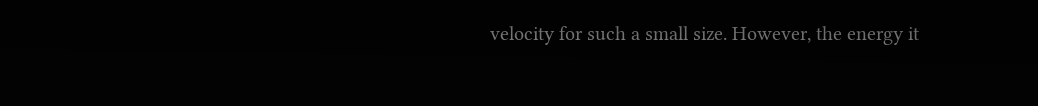velocity for such a small size. However, the energy it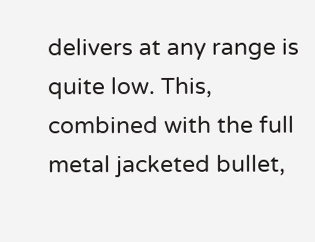delivers at any range is quite low. This, combined with the full metal jacketed bullet,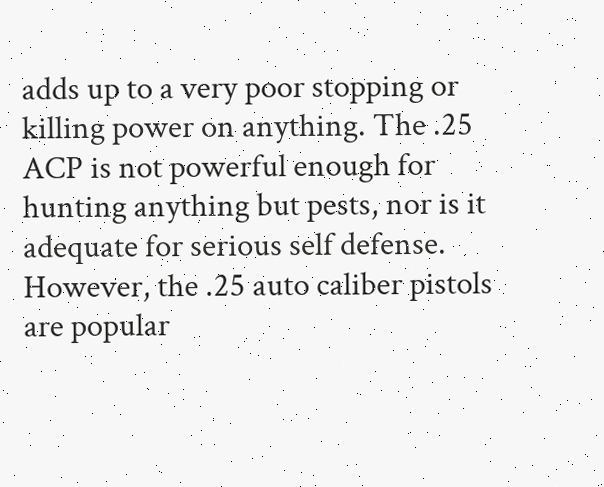adds up to a very poor stopping or killing power on anything. The .25 ACP is not powerful enough for hunting anything but pests, nor is it adequate for serious self defense. However, the .25 auto caliber pistols are popular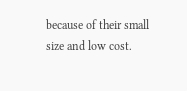because of their small size and low cost.